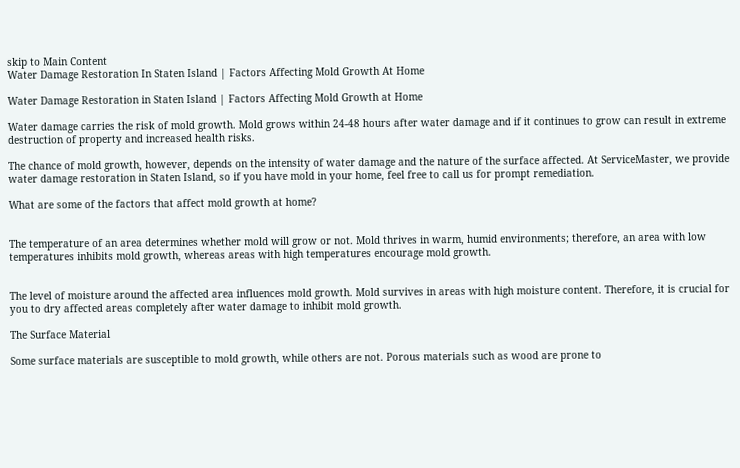skip to Main Content
Water Damage Restoration In Staten Island | Factors Affecting Mold Growth At Home

Water Damage Restoration in Staten Island | Factors Affecting Mold Growth at Home

Water damage carries the risk of mold growth. Mold grows within 24-48 hours after water damage and if it continues to grow can result in extreme destruction of property and increased health risks.

The chance of mold growth, however, depends on the intensity of water damage and the nature of the surface affected. At ServiceMaster, we provide water damage restoration in Staten Island, so if you have mold in your home, feel free to call us for prompt remediation.

What are some of the factors that affect mold growth at home?


The temperature of an area determines whether mold will grow or not. Mold thrives in warm, humid environments; therefore, an area with low temperatures inhibits mold growth, whereas areas with high temperatures encourage mold growth.


The level of moisture around the affected area influences mold growth. Mold survives in areas with high moisture content. Therefore, it is crucial for you to dry affected areas completely after water damage to inhibit mold growth.

The Surface Material

Some surface materials are susceptible to mold growth, while others are not. Porous materials such as wood are prone to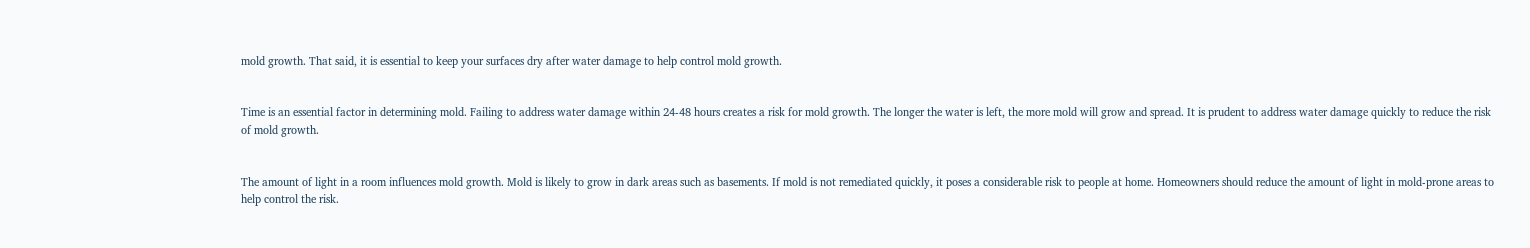mold growth. That said, it is essential to keep your surfaces dry after water damage to help control mold growth.


Time is an essential factor in determining mold. Failing to address water damage within 24-48 hours creates a risk for mold growth. The longer the water is left, the more mold will grow and spread. It is prudent to address water damage quickly to reduce the risk of mold growth.


The amount of light in a room influences mold growth. Mold is likely to grow in dark areas such as basements. If mold is not remediated quickly, it poses a considerable risk to people at home. Homeowners should reduce the amount of light in mold-prone areas to help control the risk.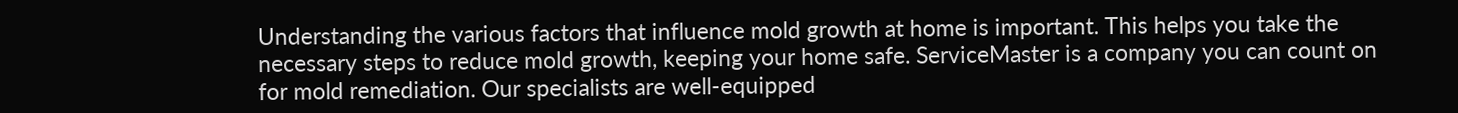Understanding the various factors that influence mold growth at home is important. This helps you take the necessary steps to reduce mold growth, keeping your home safe. ServiceMaster is a company you can count on for mold remediation. Our specialists are well-equipped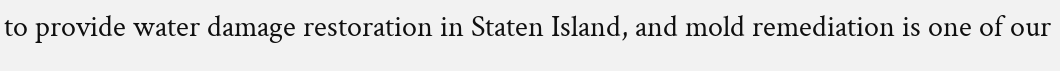to provide water damage restoration in Staten Island, and mold remediation is one of our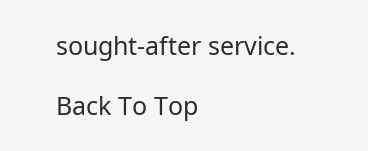sought-after service.

Back To Top